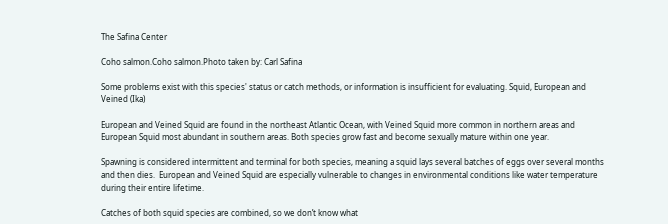The Safina Center

Coho salmon.Coho salmon.Photo taken by: Carl Safina

Some problems exist with this species' status or catch methods, or information is insufficient for evaluating. Squid, European and Veined (Ika)

European and Veined Squid are found in the northeast Atlantic Ocean, with Veined Squid more common in northern areas and European Squid most abundant in southern areas. Both species grow fast and become sexually mature within one year.

Spawning is considered intermittent and terminal for both species, meaning a squid lays several batches of eggs over several months and then dies.  European and Veined Squid are especially vulnerable to changes in environmental conditions like water temperature during their entire lifetime.

Catches of both squid species are combined, so we don’t know what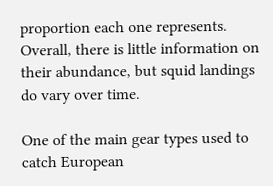proportion each one represents. Overall, there is little information on their abundance, but squid landings do vary over time.

One of the main gear types used to catch European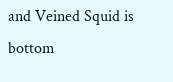and Veined Squid is bottom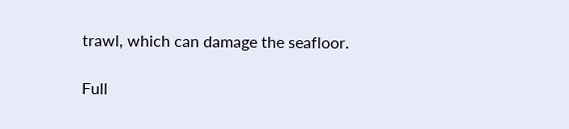trawl, which can damage the seafloor.

Full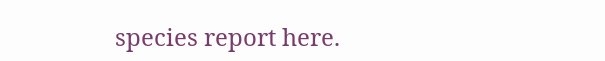species report here.